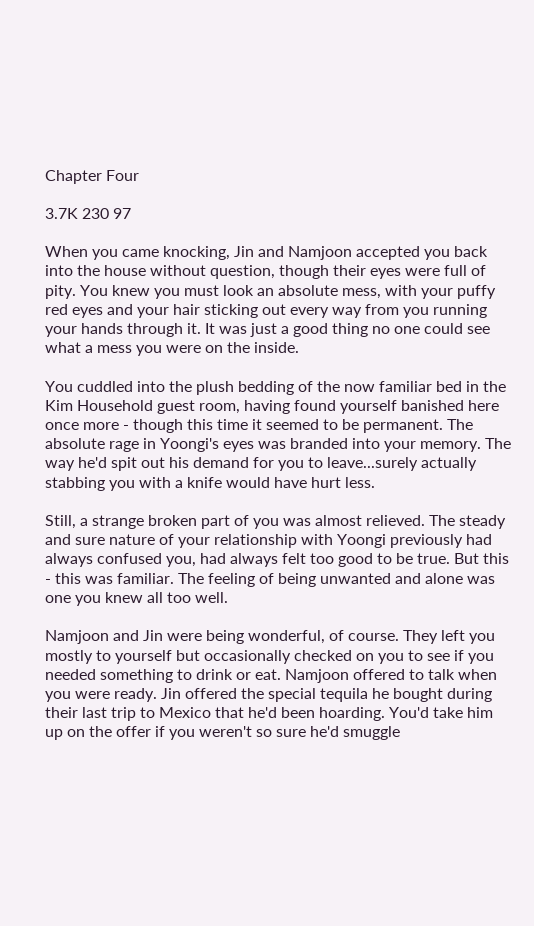Chapter Four

3.7K 230 97

When you came knocking, Jin and Namjoon accepted you back into the house without question, though their eyes were full of pity. You knew you must look an absolute mess, with your puffy red eyes and your hair sticking out every way from you running your hands through it. It was just a good thing no one could see what a mess you were on the inside.

You cuddled into the plush bedding of the now familiar bed in the Kim Household guest room, having found yourself banished here once more - though this time it seemed to be permanent. The absolute rage in Yoongi's eyes was branded into your memory. The way he'd spit out his demand for you to leave...surely actually stabbing you with a knife would have hurt less.

Still, a strange broken part of you was almost relieved. The steady and sure nature of your relationship with Yoongi previously had always confused you, had always felt too good to be true. But this - this was familiar. The feeling of being unwanted and alone was one you knew all too well.

Namjoon and Jin were being wonderful, of course. They left you mostly to yourself but occasionally checked on you to see if you needed something to drink or eat. Namjoon offered to talk when you were ready. Jin offered the special tequila he bought during their last trip to Mexico that he'd been hoarding. You'd take him up on the offer if you weren't so sure he'd smuggle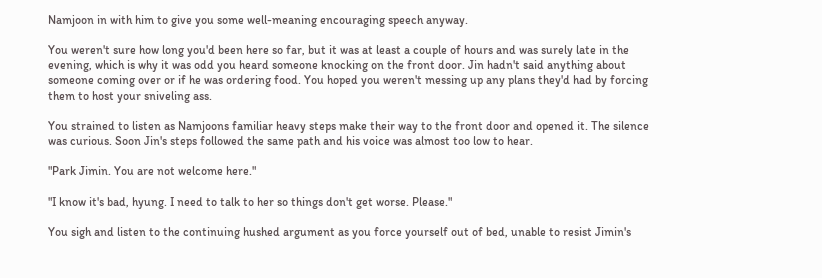Namjoon in with him to give you some well-meaning encouraging speech anyway.

You weren't sure how long you'd been here so far, but it was at least a couple of hours and was surely late in the evening, which is why it was odd you heard someone knocking on the front door. Jin hadn't said anything about someone coming over or if he was ordering food. You hoped you weren't messing up any plans they'd had by forcing them to host your sniveling ass.

You strained to listen as Namjoons familiar heavy steps make their way to the front door and opened it. The silence was curious. Soon Jin's steps followed the same path and his voice was almost too low to hear.

"Park Jimin. You are not welcome here."

"I know it's bad, hyung. I need to talk to her so things don't get worse. Please."

You sigh and listen to the continuing hushed argument as you force yourself out of bed, unable to resist Jimin's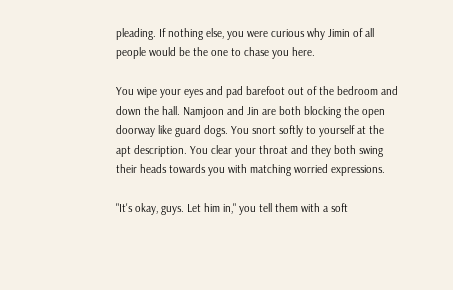pleading. If nothing else, you were curious why Jimin of all people would be the one to chase you here.

You wipe your eyes and pad barefoot out of the bedroom and down the hall. Namjoon and Jin are both blocking the open doorway like guard dogs. You snort softly to yourself at the apt description. You clear your throat and they both swing their heads towards you with matching worried expressions.

"It's okay, guys. Let him in," you tell them with a soft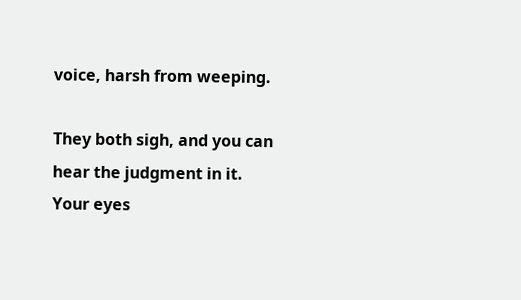voice, harsh from weeping.

They both sigh, and you can hear the judgment in it. Your eyes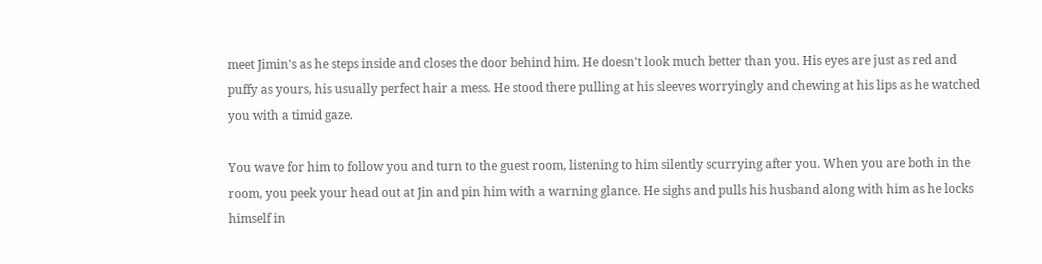meet Jimin's as he steps inside and closes the door behind him. He doesn't look much better than you. His eyes are just as red and puffy as yours, his usually perfect hair a mess. He stood there pulling at his sleeves worryingly and chewing at his lips as he watched you with a timid gaze.

You wave for him to follow you and turn to the guest room, listening to him silently scurrying after you. When you are both in the room, you peek your head out at Jin and pin him with a warning glance. He sighs and pulls his husband along with him as he locks himself in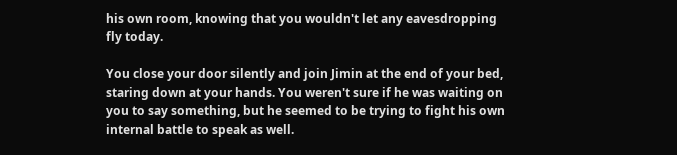his own room, knowing that you wouldn't let any eavesdropping fly today.

You close your door silently and join Jimin at the end of your bed, staring down at your hands. You weren't sure if he was waiting on you to say something, but he seemed to be trying to fight his own internal battle to speak as well.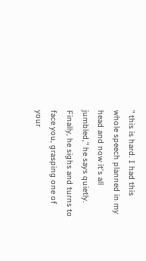" this is hard. I had this whole speech planned in my head and now it's all jumbled," he says quietly. Finally, he sighs and turns to face you, grasping one of your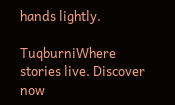hands lightly.

TuqburniWhere stories live. Discover now